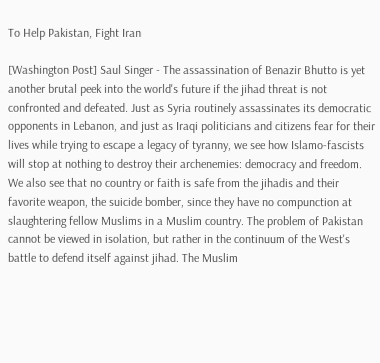To Help Pakistan, Fight Iran

[Washington Post] Saul Singer - The assassination of Benazir Bhutto is yet another brutal peek into the world's future if the jihad threat is not confronted and defeated. Just as Syria routinely assassinates its democratic opponents in Lebanon, and just as Iraqi politicians and citizens fear for their lives while trying to escape a legacy of tyranny, we see how Islamo-fascists will stop at nothing to destroy their archenemies: democracy and freedom. We also see that no country or faith is safe from the jihadis and their favorite weapon, the suicide bomber, since they have no compunction at slaughtering fellow Muslims in a Muslim country. The problem of Pakistan cannot be viewed in isolation, but rather in the continuum of the West's battle to defend itself against jihad. The Muslim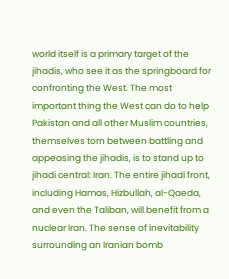world itself is a primary target of the jihadis, who see it as the springboard for confronting the West. The most important thing the West can do to help Pakistan and all other Muslim countries, themselves torn between battling and appeasing the jihadis, is to stand up to jihadi central: Iran. The entire jihadi front, including Hamas, Hizbullah, al-Qaeda, and even the Taliban, will benefit from a nuclear Iran. The sense of inevitability surrounding an Iranian bomb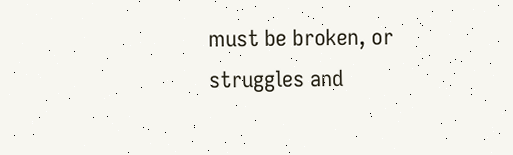must be broken, or struggles and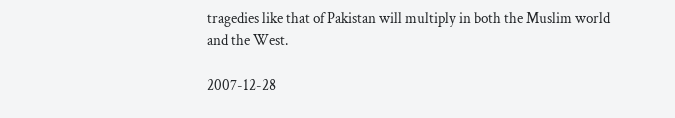tragedies like that of Pakistan will multiply in both the Muslim world and the West.

2007-12-28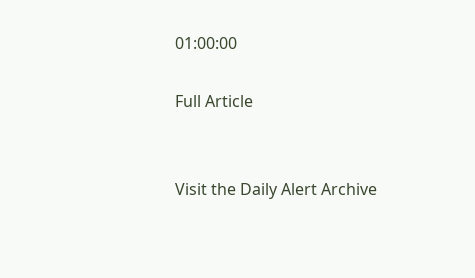01:00:00

Full Article


Visit the Daily Alert Archive